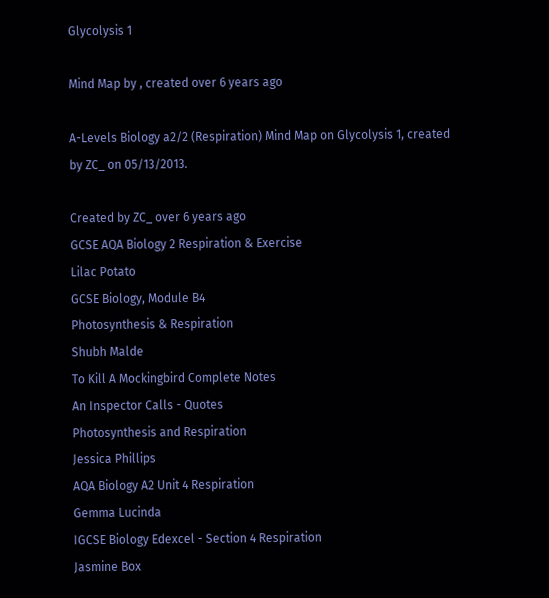Glycolysis 1

Mind Map by , created over 6 years ago

A-Levels Biology a2/2 (Respiration) Mind Map on Glycolysis 1, created by ZC_ on 05/13/2013.

Created by ZC_ over 6 years ago
GCSE AQA Biology 2 Respiration & Exercise
Lilac Potato
GCSE Biology, Module B4
Photosynthesis & Respiration
Shubh Malde
To Kill A Mockingbird Complete Notes
An Inspector Calls - Quotes
Photosynthesis and Respiration
Jessica Phillips
AQA Biology A2 Unit 4 Respiration
Gemma Lucinda
IGCSE Biology Edexcel - Section 4 Respiration
Jasmine Box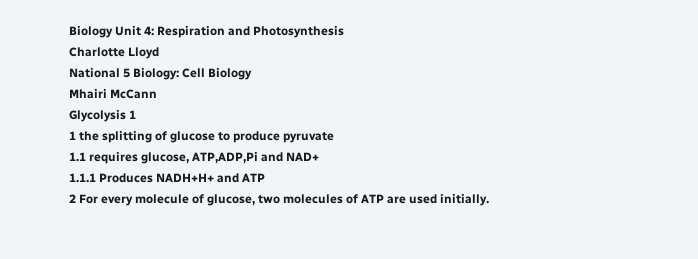Biology Unit 4: Respiration and Photosynthesis
Charlotte Lloyd
National 5 Biology: Cell Biology
Mhairi McCann
Glycolysis 1
1 the splitting of glucose to produce pyruvate
1.1 requires glucose, ATP,ADP,Pi and NAD+
1.1.1 Produces NADH+H+ and ATP
2 For every molecule of glucose, two molecules of ATP are used initially.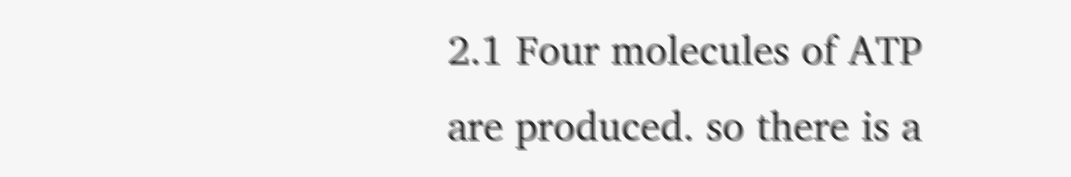2.1 Four molecules of ATP are produced. so there is a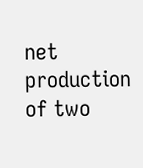net production of two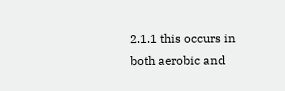2.1.1 this occurs in both aerobic and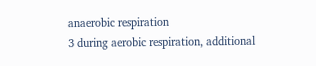anaerobic respiration
3 during aerobic respiration, additional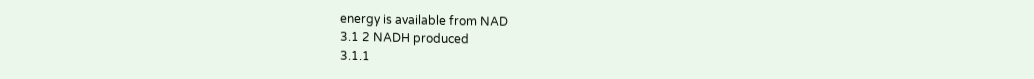energy is available from NAD
3.1 2 NADH produced
3.1.1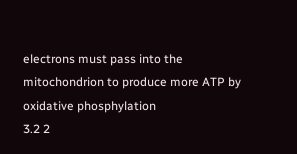electrons must pass into the mitochondrion to produce more ATP by oxidative phosphylation
3.2 2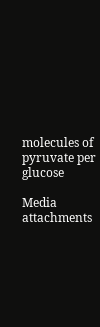molecules of pyruvate per glucose

Media attachments